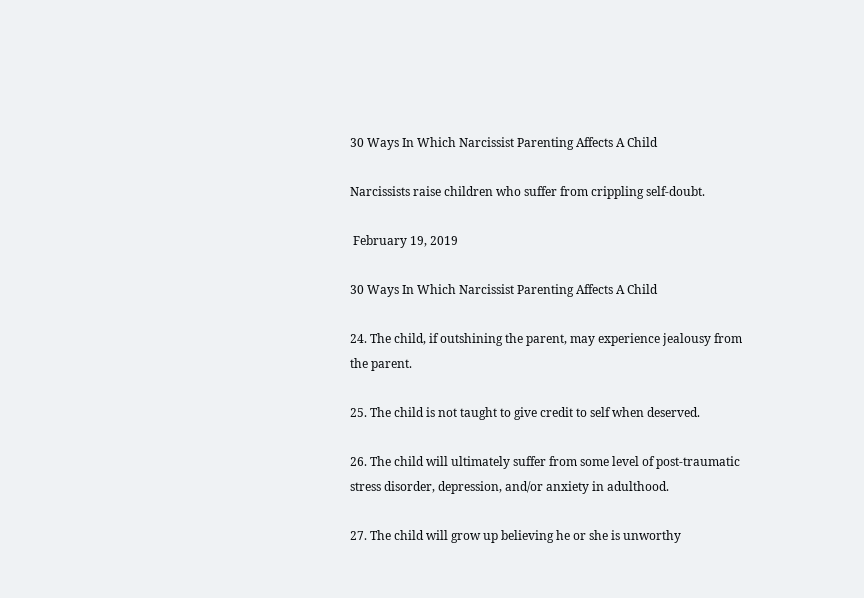30 Ways In Which Narcissist Parenting Affects A Child

Narcissists raise children who suffer from crippling self-doubt.

 February 19, 2019

30 Ways In Which Narcissist Parenting Affects A Child

24. The child, if outshining the parent, may experience jealousy from the parent.

25. The child is not taught to give credit to self when deserved.

26. The child will ultimately suffer from some level of post-traumatic stress disorder, depression, and/or anxiety in adulthood.

27. The child will grow up believing he or she is unworthy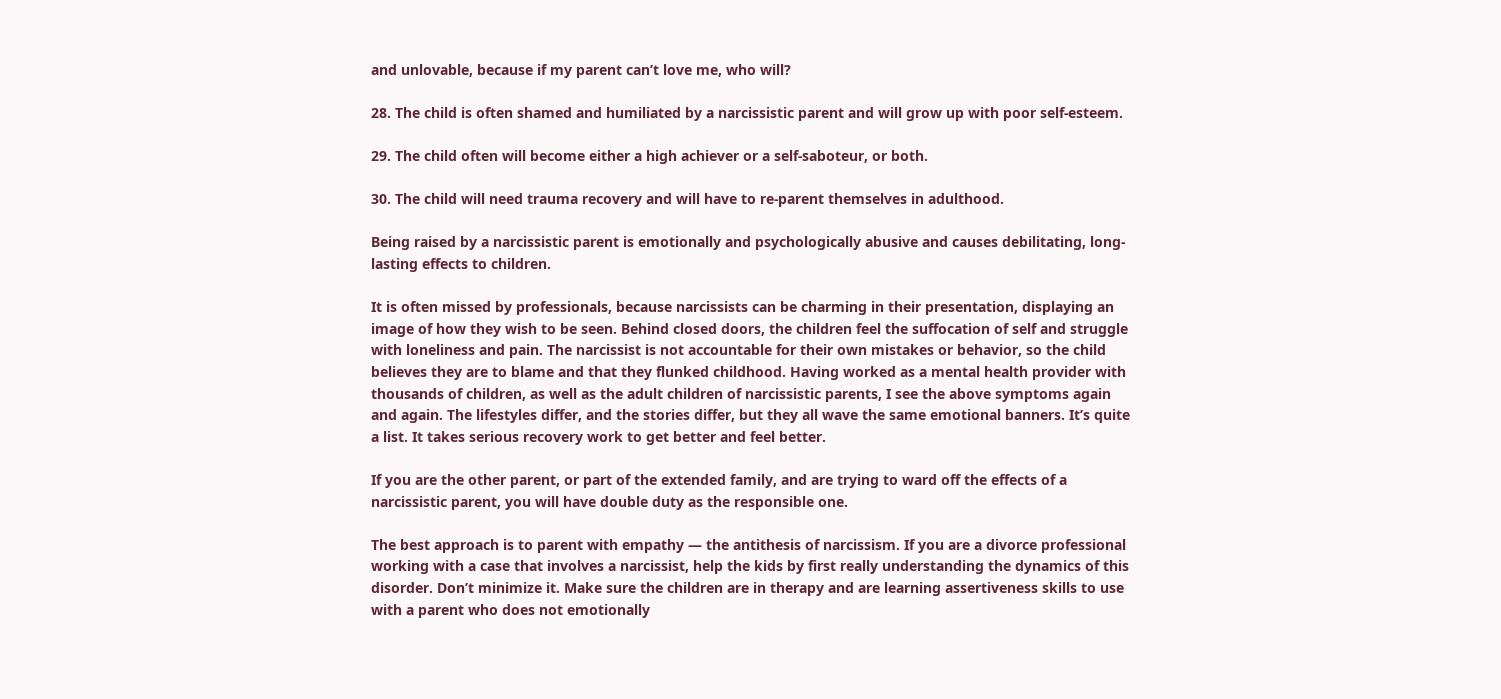and unlovable, because if my parent can’t love me, who will?

28. The child is often shamed and humiliated by a narcissistic parent and will grow up with poor self-esteem.

29. The child often will become either a high achiever or a self-saboteur, or both.

30. The child will need trauma recovery and will have to re-parent themselves in adulthood.

Being raised by a narcissistic parent is emotionally and psychologically abusive and causes debilitating, long-lasting effects to children.

It is often missed by professionals, because narcissists can be charming in their presentation, displaying an image of how they wish to be seen. Behind closed doors, the children feel the suffocation of self and struggle with loneliness and pain. The narcissist is not accountable for their own mistakes or behavior, so the child believes they are to blame and that they flunked childhood. Having worked as a mental health provider with thousands of children, as well as the adult children of narcissistic parents, I see the above symptoms again and again. The lifestyles differ, and the stories differ, but they all wave the same emotional banners. It’s quite a list. It takes serious recovery work to get better and feel better.

If you are the other parent, or part of the extended family, and are trying to ward off the effects of a narcissistic parent, you will have double duty as the responsible one.

The best approach is to parent with empathy — the antithesis of narcissism. If you are a divorce professional working with a case that involves a narcissist, help the kids by first really understanding the dynamics of this disorder. Don’t minimize it. Make sure the children are in therapy and are learning assertiveness skills to use with a parent who does not emotionally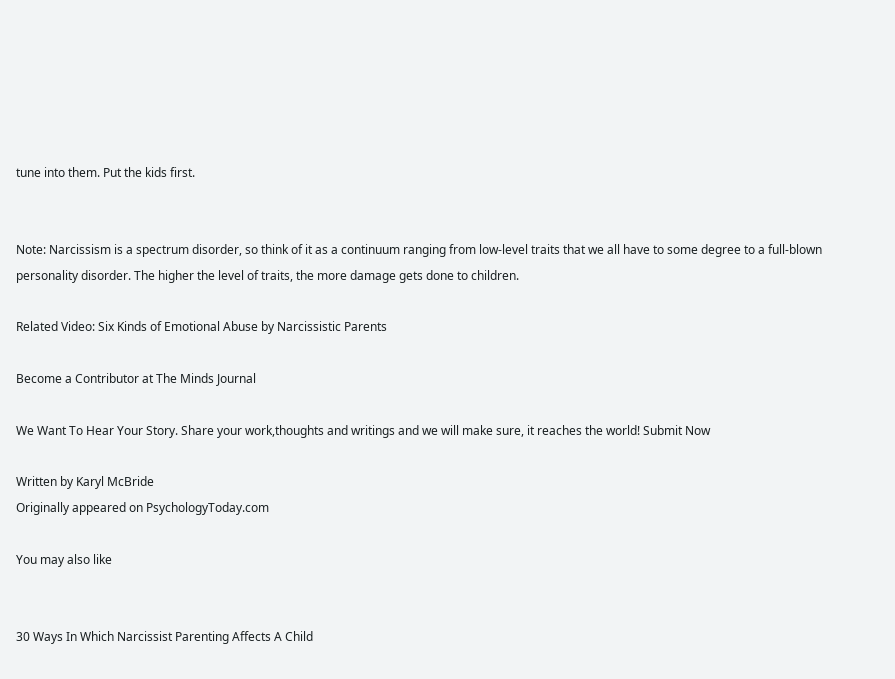tune into them. Put the kids first.


Note: Narcissism is a spectrum disorder, so think of it as a continuum ranging from low-level traits that we all have to some degree to a full-blown personality disorder. The higher the level of traits, the more damage gets done to children.

Related Video: Six Kinds of Emotional Abuse by Narcissistic Parents

Become a Contributor at The Minds Journal

We Want To Hear Your Story. Share your work,thoughts and writings and we will make sure, it reaches the world! Submit Now

Written by Karyl McBride
Originally appeared on PsychologyToday.com

You may also like


30 Ways In Which Narcissist Parenting Affects A Child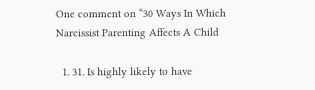One comment on “30 Ways In Which Narcissist Parenting Affects A Child

  1. 31. Is highly likely to have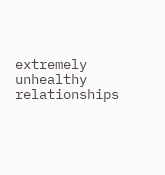extremely unhealthy relationships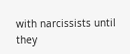with narcissists until they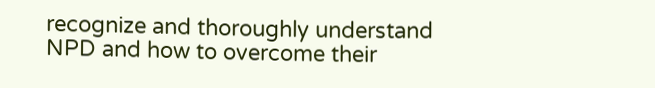recognize and thoroughly understand NPD and how to overcome their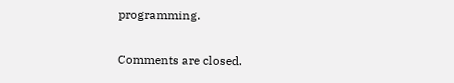programming.

Comments are closed.